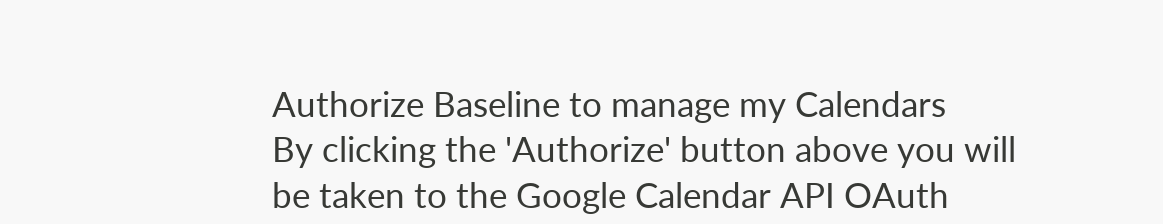Authorize Baseline to manage my Calendars
By clicking the 'Authorize' button above you will be taken to the Google Calendar API OAuth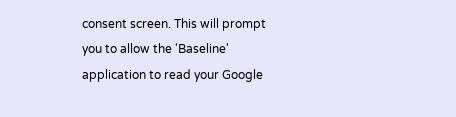consent screen. This will prompt you to allow the 'Baseline' application to read your Google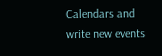Calendars and write new events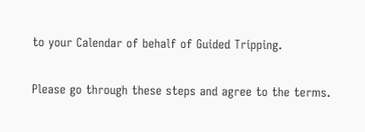to your Calendar of behalf of Guided Tripping.

Please go through these steps and agree to the terms.